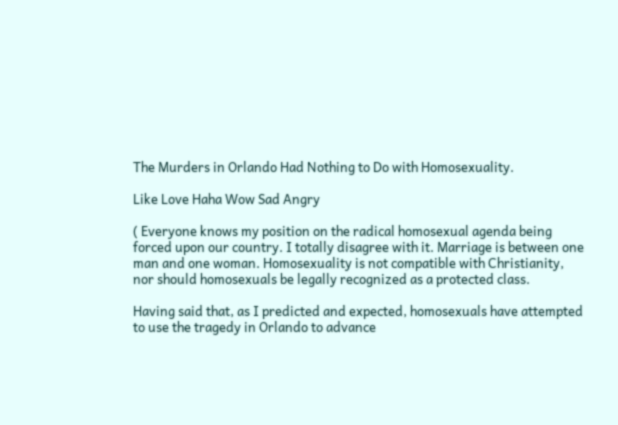The Murders in Orlando Had Nothing to Do with Homosexuality.

Like Love Haha Wow Sad Angry

( Everyone knows my position on the radical homosexual agenda being forced upon our country. I totally disagree with it. Marriage is between one man and one woman. Homosexuality is not compatible with Christianity, nor should homosexuals be legally recognized as a protected class.

Having said that, as I predicted and expected, homosexuals have attempted to use the tragedy in Orlando to advance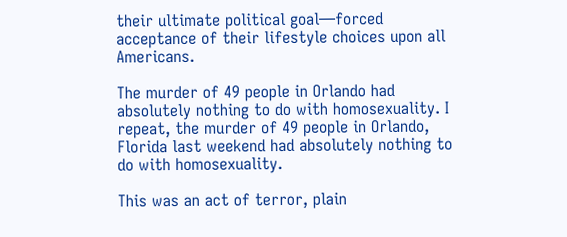their ultimate political goal—forced acceptance of their lifestyle choices upon all Americans.

The murder of 49 people in Orlando had absolutely nothing to do with homosexuality. I repeat, the murder of 49 people in Orlando, Florida last weekend had absolutely nothing to do with homosexuality.

This was an act of terror, plain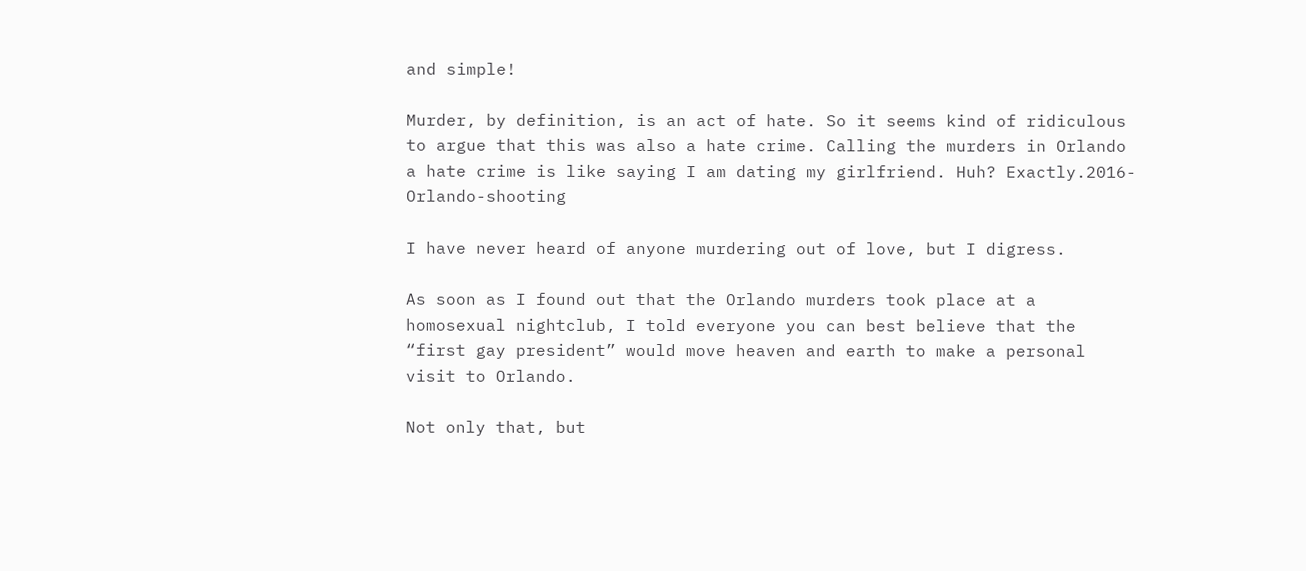and simple!

Murder, by definition, is an act of hate. So it seems kind of ridiculous to argue that this was also a hate crime. Calling the murders in Orlando a hate crime is like saying I am dating my girlfriend. Huh? Exactly.2016-Orlando-shooting

I have never heard of anyone murdering out of love, but I digress.

As soon as I found out that the Orlando murders took place at a homosexual nightclub, I told everyone you can best believe that the “first gay president” would move heaven and earth to make a personal visit to Orlando.

Not only that, but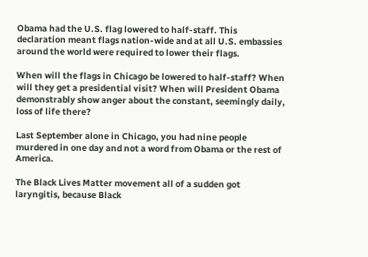Obama had the U.S. flag lowered to half-staff. This declaration meant flags nation-wide and at all U.S. embassies around the world were required to lower their flags.

When will the flags in Chicago be lowered to half-staff? When will they get a presidential visit? When will President Obama demonstrably show anger about the constant, seemingly daily, loss of life there?

Last September alone in Chicago, you had nine people murdered in one day and not a word from Obama or the rest of America.

The Black Lives Matter movement all of a sudden got laryngitis, because Black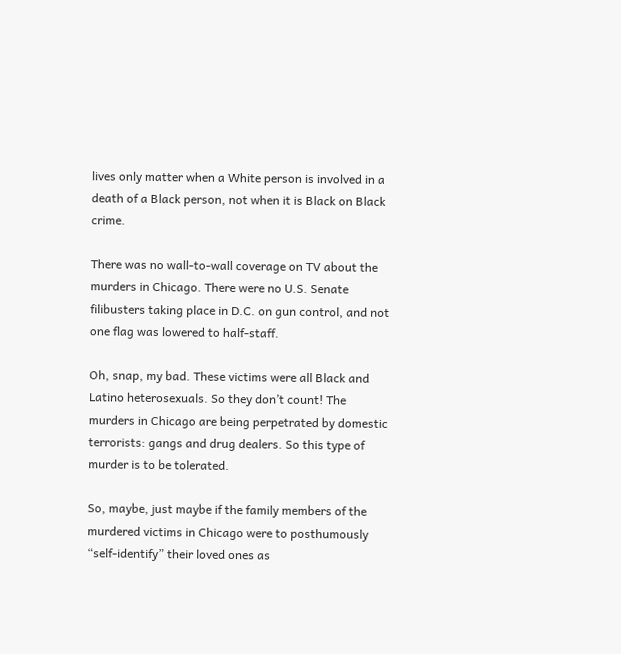lives only matter when a White person is involved in a death of a Black person, not when it is Black on Black crime.

There was no wall-to-wall coverage on TV about the murders in Chicago. There were no U.S. Senate filibusters taking place in D.C. on gun control, and not one flag was lowered to half-staff.

Oh, snap, my bad. These victims were all Black and Latino heterosexuals. So they don’t count! The murders in Chicago are being perpetrated by domestic terrorists: gangs and drug dealers. So this type of murder is to be tolerated.

So, maybe, just maybe if the family members of the murdered victims in Chicago were to posthumously “self-identify” their loved ones as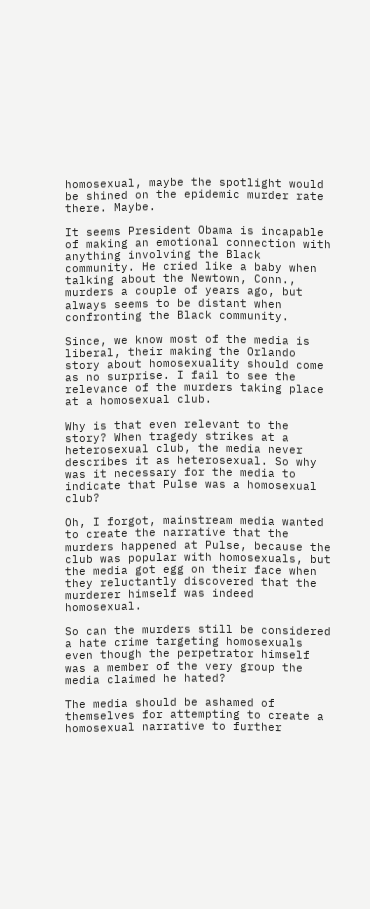homosexual, maybe the spotlight would be shined on the epidemic murder rate there. Maybe.

It seems President Obama is incapable of making an emotional connection with anything involving the Black community. He cried like a baby when talking about the Newtown, Conn., murders a couple of years ago, but always seems to be distant when confronting the Black community.

Since, we know most of the media is liberal, their making the Orlando story about homosexuality should come as no surprise. I fail to see the relevance of the murders taking place at a homosexual club.

Why is that even relevant to the story? When tragedy strikes at a heterosexual club, the media never describes it as heterosexual. So why was it necessary for the media to indicate that Pulse was a homosexual club?

Oh, I forgot, mainstream media wanted to create the narrative that the murders happened at Pulse, because the club was popular with homosexuals, but the media got egg on their face when they reluctantly discovered that the murderer himself was indeed homosexual.

So can the murders still be considered a hate crime targeting homosexuals even though the perpetrator himself was a member of the very group the media claimed he hated?

The media should be ashamed of themselves for attempting to create a homosexual narrative to further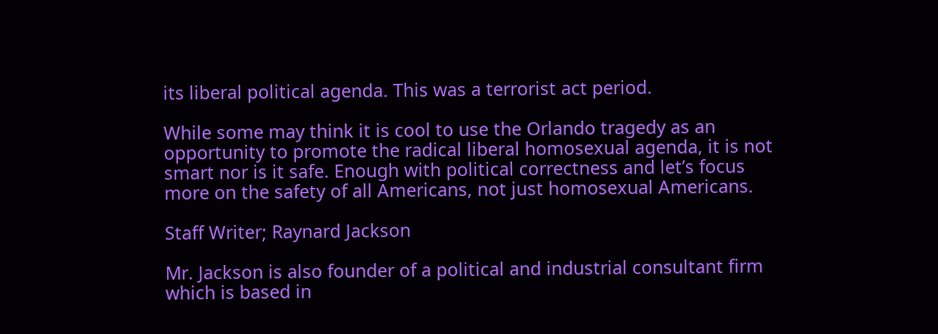its liberal political agenda. This was a terrorist act period.

While some may think it is cool to use the Orlando tragedy as an opportunity to promote the radical liberal homosexual agenda, it is not smart nor is it safe. Enough with political correctness and let’s focus more on the safety of all Americans, not just homosexual Americans.

Staff Writer; Raynard Jackson

Mr. Jackson is also founder of a political and industrial consultant firm which is based in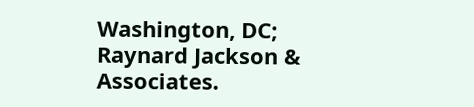Washington, DC; Raynard Jackson & Associates.